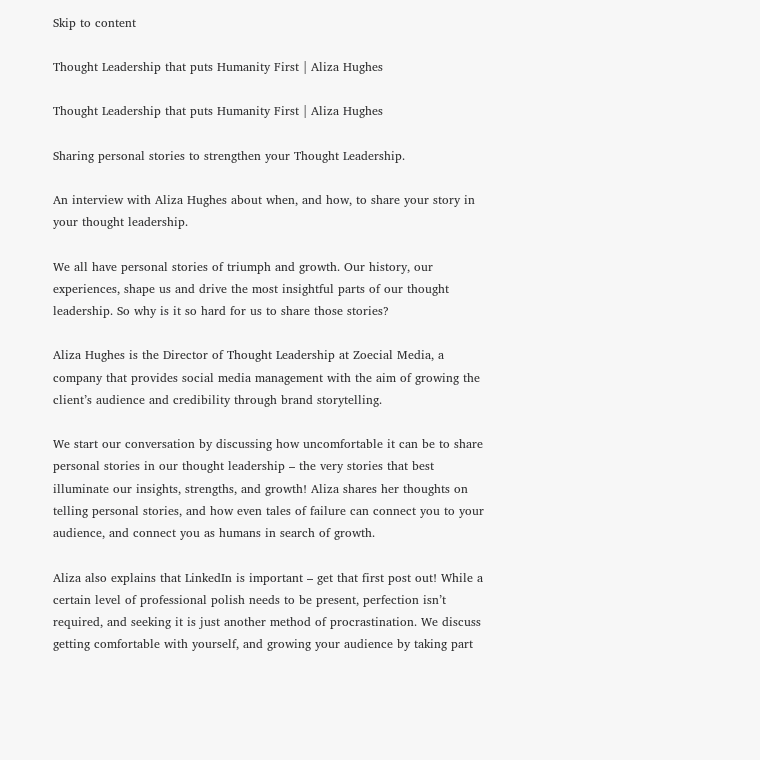Skip to content

Thought Leadership that puts Humanity First | Aliza Hughes

Thought Leadership that puts Humanity First | Aliza Hughes

Sharing personal stories to strengthen your Thought Leadership.

An interview with Aliza Hughes about when, and how, to share your story in your thought leadership.

We all have personal stories of triumph and growth. Our history, our experiences, shape us and drive the most insightful parts of our thought leadership. So why is it so hard for us to share those stories?

Aliza Hughes is the Director of Thought Leadership at Zoecial Media, a company that provides social media management with the aim of growing the client’s audience and credibility through brand storytelling.

We start our conversation by discussing how uncomfortable it can be to share personal stories in our thought leadership – the very stories that best illuminate our insights, strengths, and growth! Aliza shares her thoughts on telling personal stories, and how even tales of failure can connect you to your audience, and connect you as humans in search of growth.

Aliza also explains that LinkedIn is important – get that first post out! While a certain level of professional polish needs to be present, perfection isn’t required, and seeking it is just another method of procrastination. We discuss getting comfortable with yourself, and growing your audience by taking part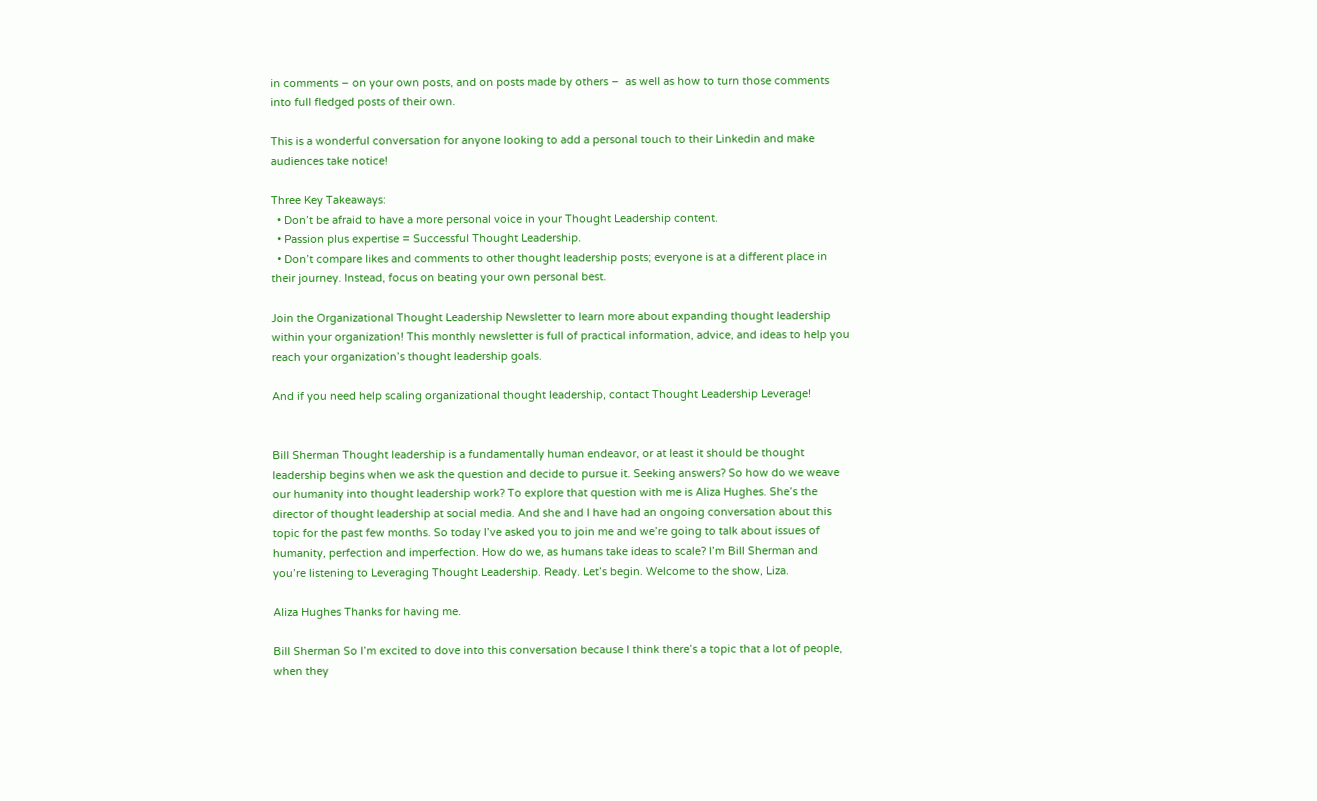in comments – on your own posts, and on posts made by others –  as well as how to turn those comments into full fledged posts of their own.

This is a wonderful conversation for anyone looking to add a personal touch to their Linkedin and make audiences take notice!

Three Key Takeaways:
  • Don’t be afraid to have a more personal voice in your Thought Leadership content.
  • Passion plus expertise = Successful Thought Leadership.
  • Don’t compare likes and comments to other thought leadership posts; everyone is at a different place in their journey. Instead, focus on beating your own personal best.

Join the Organizational Thought Leadership Newsletter to learn more about expanding thought leadership within your organization! This monthly newsletter is full of practical information, advice, and ideas to help you reach your organization’s thought leadership goals.

And if you need help scaling organizational thought leadership, contact Thought Leadership Leverage!


Bill Sherman Thought leadership is a fundamentally human endeavor, or at least it should be thought leadership begins when we ask the question and decide to pursue it. Seeking answers? So how do we weave our humanity into thought leadership work? To explore that question with me is Aliza Hughes. She’s the director of thought leadership at social media. And she and I have had an ongoing conversation about this topic for the past few months. So today I’ve asked you to join me and we’re going to talk about issues of humanity, perfection and imperfection. How do we, as humans take ideas to scale? I’m Bill Sherman and you’re listening to Leveraging Thought Leadership. Ready. Let’s begin. Welcome to the show, Liza.

Aliza Hughes Thanks for having me.

Bill Sherman So I’m excited to dove into this conversation because I think there’s a topic that a lot of people, when they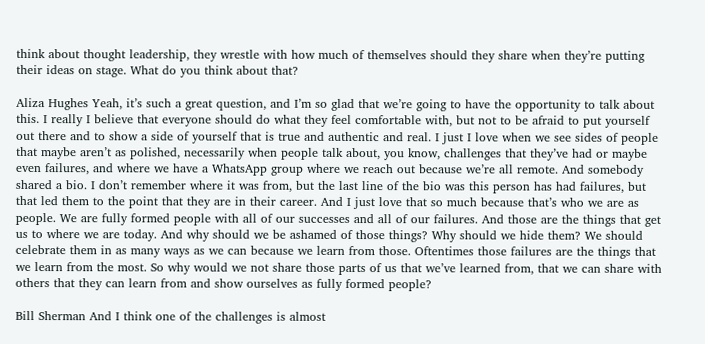think about thought leadership, they wrestle with how much of themselves should they share when they’re putting their ideas on stage. What do you think about that?

Aliza Hughes Yeah, it’s such a great question, and I’m so glad that we’re going to have the opportunity to talk about this. I really I believe that everyone should do what they feel comfortable with, but not to be afraid to put yourself out there and to show a side of yourself that is true and authentic and real. I just I love when we see sides of people that maybe aren’t as polished, necessarily when people talk about, you know, challenges that they’ve had or maybe even failures, and where we have a WhatsApp group where we reach out because we’re all remote. And somebody shared a bio. I don’t remember where it was from, but the last line of the bio was this person has had failures, but that led them to the point that they are in their career. And I just love that so much because that’s who we are as people. We are fully formed people with all of our successes and all of our failures. And those are the things that get us to where we are today. And why should we be ashamed of those things? Why should we hide them? We should celebrate them in as many ways as we can because we learn from those. Oftentimes those failures are the things that we learn from the most. So why would we not share those parts of us that we’ve learned from, that we can share with others that they can learn from and show ourselves as fully formed people?

Bill Sherman And I think one of the challenges is almost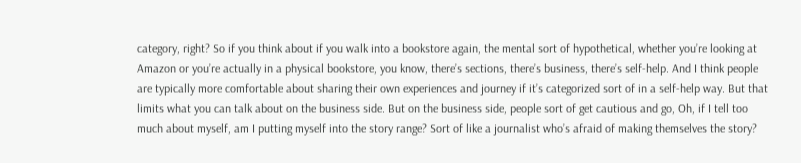category, right? So if you think about if you walk into a bookstore again, the mental sort of hypothetical, whether you’re looking at Amazon or you’re actually in a physical bookstore, you know, there’s sections, there’s business, there’s self-help. And I think people are typically more comfortable about sharing their own experiences and journey if it’s categorized sort of in a self-help way. But that limits what you can talk about on the business side. But on the business side, people sort of get cautious and go, Oh, if I tell too much about myself, am I putting myself into the story range? Sort of like a journalist who’s afraid of making themselves the story?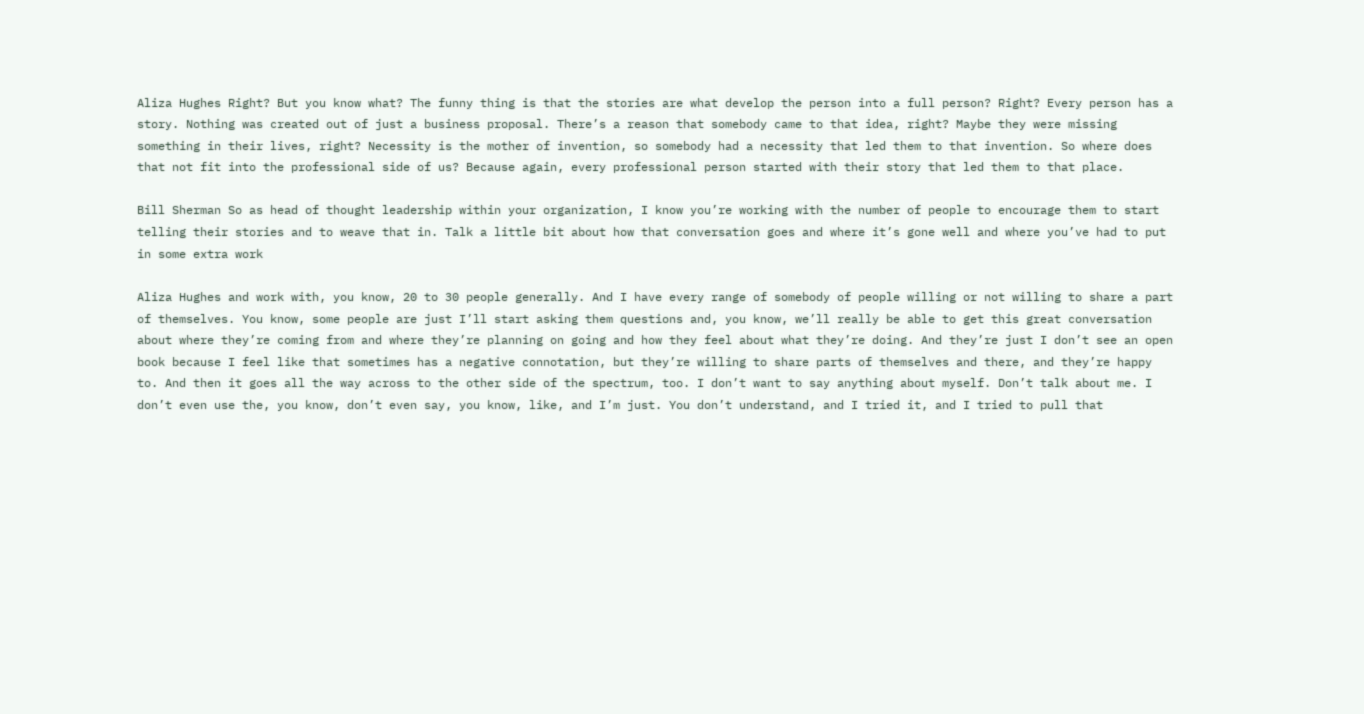Aliza Hughes Right? But you know what? The funny thing is that the stories are what develop the person into a full person? Right? Every person has a story. Nothing was created out of just a business proposal. There’s a reason that somebody came to that idea, right? Maybe they were missing something in their lives, right? Necessity is the mother of invention, so somebody had a necessity that led them to that invention. So where does that not fit into the professional side of us? Because again, every professional person started with their story that led them to that place.

Bill Sherman So as head of thought leadership within your organization, I know you’re working with the number of people to encourage them to start telling their stories and to weave that in. Talk a little bit about how that conversation goes and where it’s gone well and where you’ve had to put in some extra work

Aliza Hughes and work with, you know, 20 to 30 people generally. And I have every range of somebody of people willing or not willing to share a part of themselves. You know, some people are just I’ll start asking them questions and, you know, we’ll really be able to get this great conversation about where they’re coming from and where they’re planning on going and how they feel about what they’re doing. And they’re just I don’t see an open book because I feel like that sometimes has a negative connotation, but they’re willing to share parts of themselves and there, and they’re happy to. And then it goes all the way across to the other side of the spectrum, too. I don’t want to say anything about myself. Don’t talk about me. I don’t even use the, you know, don’t even say, you know, like, and I’m just. You don’t understand, and I tried it, and I tried to pull that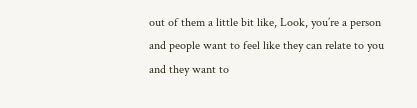out of them a little bit like, Look, you’re a person and people want to feel like they can relate to you and they want to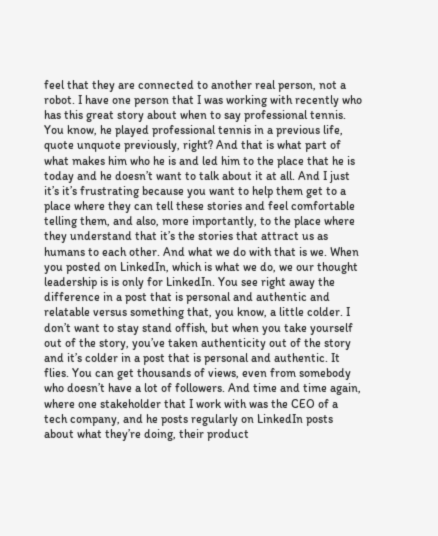feel that they are connected to another real person, not a robot. I have one person that I was working with recently who has this great story about when to say professional tennis. You know, he played professional tennis in a previous life, quote unquote previously, right? And that is what part of what makes him who he is and led him to the place that he is today and he doesn’t want to talk about it at all. And I just it’s it’s frustrating because you want to help them get to a place where they can tell these stories and feel comfortable telling them, and also, more importantly, to the place where they understand that it’s the stories that attract us as humans to each other. And what we do with that is we. When you posted on LinkedIn, which is what we do, we our thought leadership is is only for LinkedIn. You see right away the difference in a post that is personal and authentic and relatable versus something that, you know, a little colder. I don’t want to stay stand offish, but when you take yourself out of the story, you’ve taken authenticity out of the story and it’s colder in a post that is personal and authentic. It flies. You can get thousands of views, even from somebody who doesn’t have a lot of followers. And time and time again, where one stakeholder that I work with was the CEO of a tech company, and he posts regularly on LinkedIn posts about what they’re doing, their product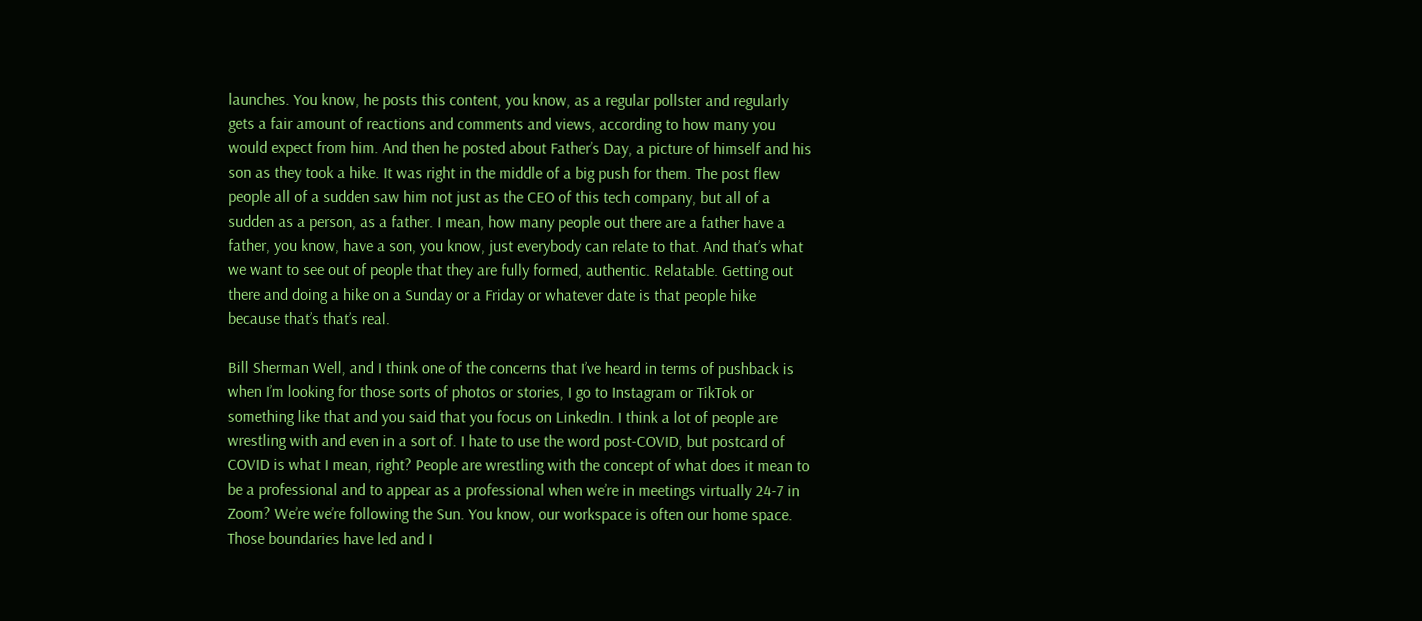launches. You know, he posts this content, you know, as a regular pollster and regularly gets a fair amount of reactions and comments and views, according to how many you would expect from him. And then he posted about Father’s Day, a picture of himself and his son as they took a hike. It was right in the middle of a big push for them. The post flew people all of a sudden saw him not just as the CEO of this tech company, but all of a sudden as a person, as a father. I mean, how many people out there are a father have a father, you know, have a son, you know, just everybody can relate to that. And that’s what we want to see out of people that they are fully formed, authentic. Relatable. Getting out there and doing a hike on a Sunday or a Friday or whatever date is that people hike because that’s that’s real.

Bill Sherman Well, and I think one of the concerns that I’ve heard in terms of pushback is when I’m looking for those sorts of photos or stories, I go to Instagram or TikTok or something like that and you said that you focus on LinkedIn. I think a lot of people are wrestling with and even in a sort of. I hate to use the word post-COVID, but postcard of COVID is what I mean, right? People are wrestling with the concept of what does it mean to be a professional and to appear as a professional when we’re in meetings virtually 24-7 in Zoom? We’re we’re following the Sun. You know, our workspace is often our home space. Those boundaries have led and I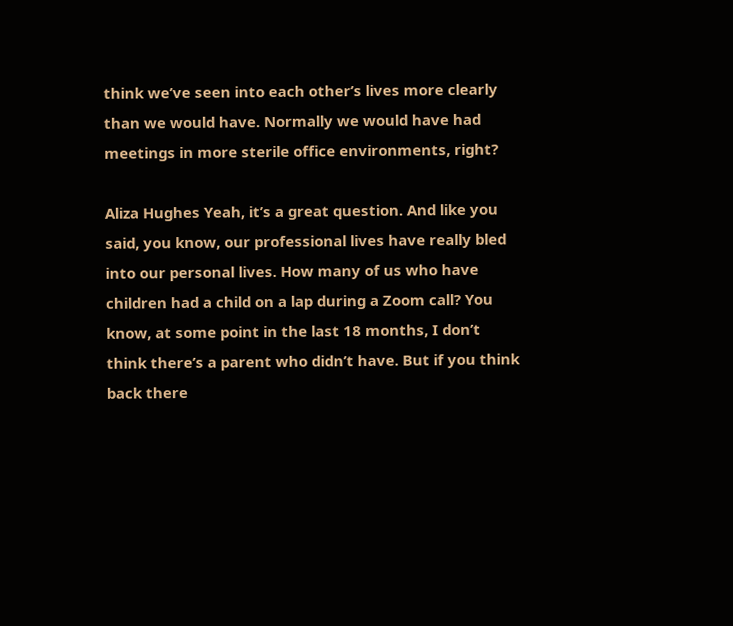think we’ve seen into each other’s lives more clearly than we would have. Normally we would have had meetings in more sterile office environments, right?

Aliza Hughes Yeah, it’s a great question. And like you said, you know, our professional lives have really bled into our personal lives. How many of us who have children had a child on a lap during a Zoom call? You know, at some point in the last 18 months, I don’t think there’s a parent who didn’t have. But if you think back there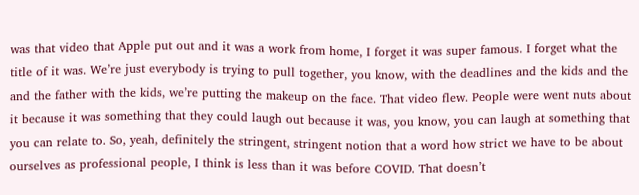was that video that Apple put out and it was a work from home, I forget it was super famous. I forget what the title of it was. We’re just everybody is trying to pull together, you know, with the deadlines and the kids and the and the father with the kids, we’re putting the makeup on the face. That video flew. People were went nuts about it because it was something that they could laugh out because it was, you know, you can laugh at something that you can relate to. So, yeah, definitely the stringent, stringent notion that a word how strict we have to be about ourselves as professional people, I think is less than it was before COVID. That doesn’t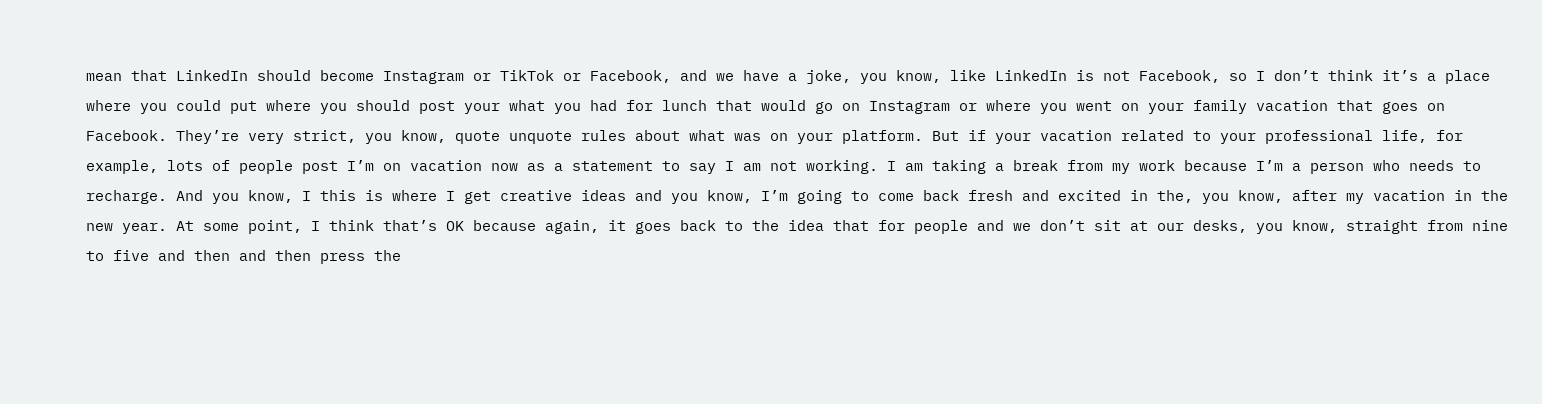mean that LinkedIn should become Instagram or TikTok or Facebook, and we have a joke, you know, like LinkedIn is not Facebook, so I don’t think it’s a place where you could put where you should post your what you had for lunch that would go on Instagram or where you went on your family vacation that goes on Facebook. They’re very strict, you know, quote unquote rules about what was on your platform. But if your vacation related to your professional life, for example, lots of people post I’m on vacation now as a statement to say I am not working. I am taking a break from my work because I’m a person who needs to recharge. And you know, I this is where I get creative ideas and you know, I’m going to come back fresh and excited in the, you know, after my vacation in the new year. At some point, I think that’s OK because again, it goes back to the idea that for people and we don’t sit at our desks, you know, straight from nine to five and then and then press the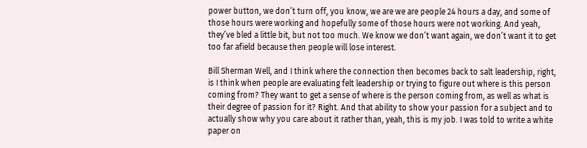power button, we don’t turn off, you know, we are we are people 24 hours a day, and some of those hours were working and hopefully some of those hours were not working. And yeah, they’ve bled a little bit, but not too much. We know we don’t want again, we don’t want it to get too far afield because then people will lose interest.

Bill Sherman Well, and I think where the connection then becomes back to salt leadership, right, is I think when people are evaluating felt leadership or trying to figure out where is this person coming from? They want to get a sense of where is the person coming from, as well as what is their degree of passion for it? Right. And that ability to show your passion for a subject and to actually show why you care about it rather than, yeah, this is my job. I was told to write a white paper on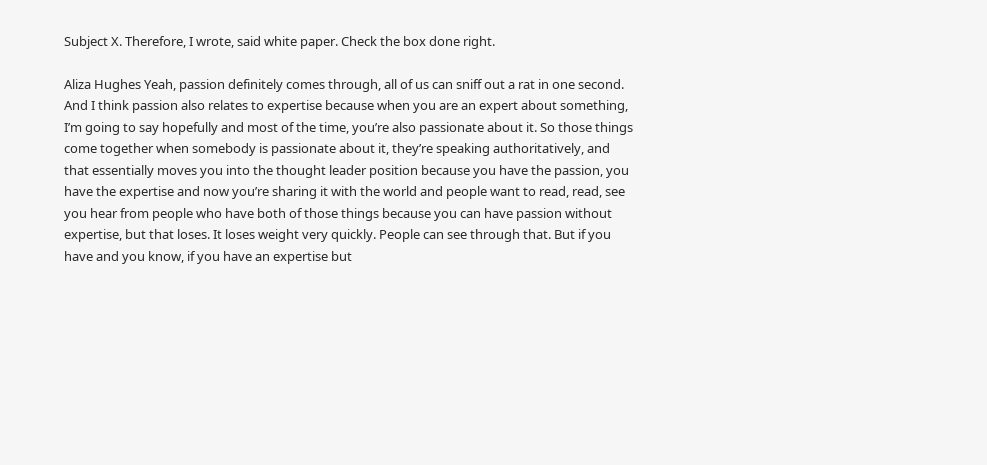Subject X. Therefore, I wrote, said white paper. Check the box done right.

Aliza Hughes Yeah, passion definitely comes through, all of us can sniff out a rat in one second. And I think passion also relates to expertise because when you are an expert about something, I’m going to say hopefully and most of the time, you’re also passionate about it. So those things come together when somebody is passionate about it, they’re speaking authoritatively, and that essentially moves you into the thought leader position because you have the passion, you have the expertise and now you’re sharing it with the world and people want to read, read, see you hear from people who have both of those things because you can have passion without expertise, but that loses. It loses weight very quickly. People can see through that. But if you have and you know, if you have an expertise but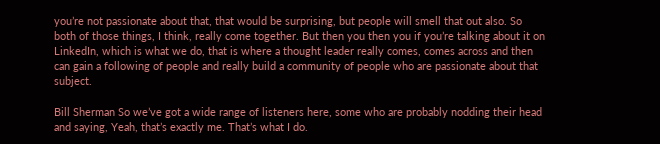you’re not passionate about that, that would be surprising, but people will smell that out also. So both of those things, I think, really come together. But then you then you if you’re talking about it on LinkedIn, which is what we do, that is where a thought leader really comes, comes across and then can gain a following of people and really build a community of people who are passionate about that subject.

Bill Sherman So we’ve got a wide range of listeners here, some who are probably nodding their head and saying, Yeah, that’s exactly me. That’s what I do.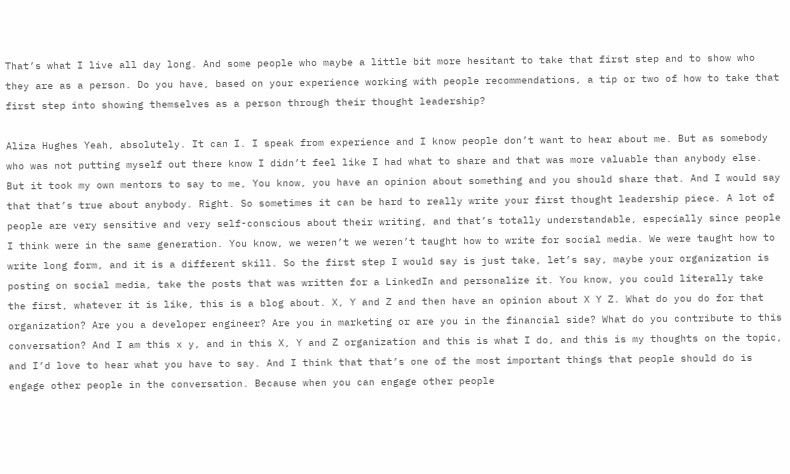That’s what I live all day long. And some people who maybe a little bit more hesitant to take that first step and to show who they are as a person. Do you have, based on your experience working with people recommendations, a tip or two of how to take that first step into showing themselves as a person through their thought leadership?

Aliza Hughes Yeah, absolutely. It can I. I speak from experience and I know people don’t want to hear about me. But as somebody who was not putting myself out there know I didn’t feel like I had what to share and that was more valuable than anybody else. But it took my own mentors to say to me, You know, you have an opinion about something and you should share that. And I would say that that’s true about anybody. Right. So sometimes it can be hard to really write your first thought leadership piece. A lot of people are very sensitive and very self-conscious about their writing, and that’s totally understandable, especially since people I think were in the same generation. You know, we weren’t we weren’t taught how to write for social media. We were taught how to write long form, and it is a different skill. So the first step I would say is just take, let’s say, maybe your organization is posting on social media, take the posts that was written for a LinkedIn and personalize it. You know, you could literally take the first, whatever it is like, this is a blog about. X, Y and Z and then have an opinion about X Y Z. What do you do for that organization? Are you a developer engineer? Are you in marketing or are you in the financial side? What do you contribute to this conversation? And I am this x y, and in this X, Y and Z organization and this is what I do, and this is my thoughts on the topic, and I’d love to hear what you have to say. And I think that that’s one of the most important things that people should do is engage other people in the conversation. Because when you can engage other people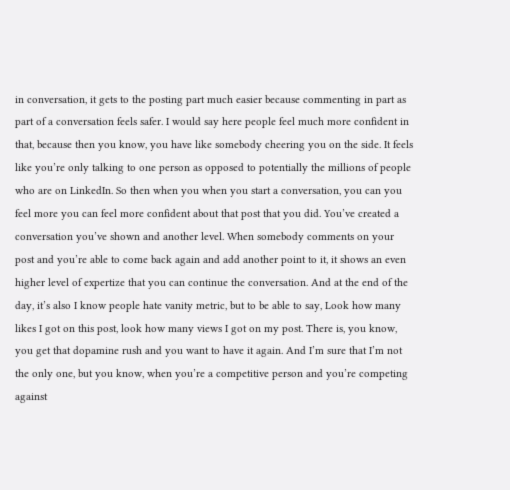in conversation, it gets to the posting part much easier because commenting in part as part of a conversation feels safer. I would say here people feel much more confident in that, because then you know, you have like somebody cheering you on the side. It feels like you’re only talking to one person as opposed to potentially the millions of people who are on LinkedIn. So then when you when you start a conversation, you can you feel more you can feel more confident about that post that you did. You’ve created a conversation you’ve shown and another level. When somebody comments on your post and you’re able to come back again and add another point to it, it shows an even higher level of expertize that you can continue the conversation. And at the end of the day, it’s also I know people hate vanity metric, but to be able to say, Look how many likes I got on this post, look how many views I got on my post. There is, you know, you get that dopamine rush and you want to have it again. And I’m sure that I’m not the only one, but you know, when you’re a competitive person and you’re competing against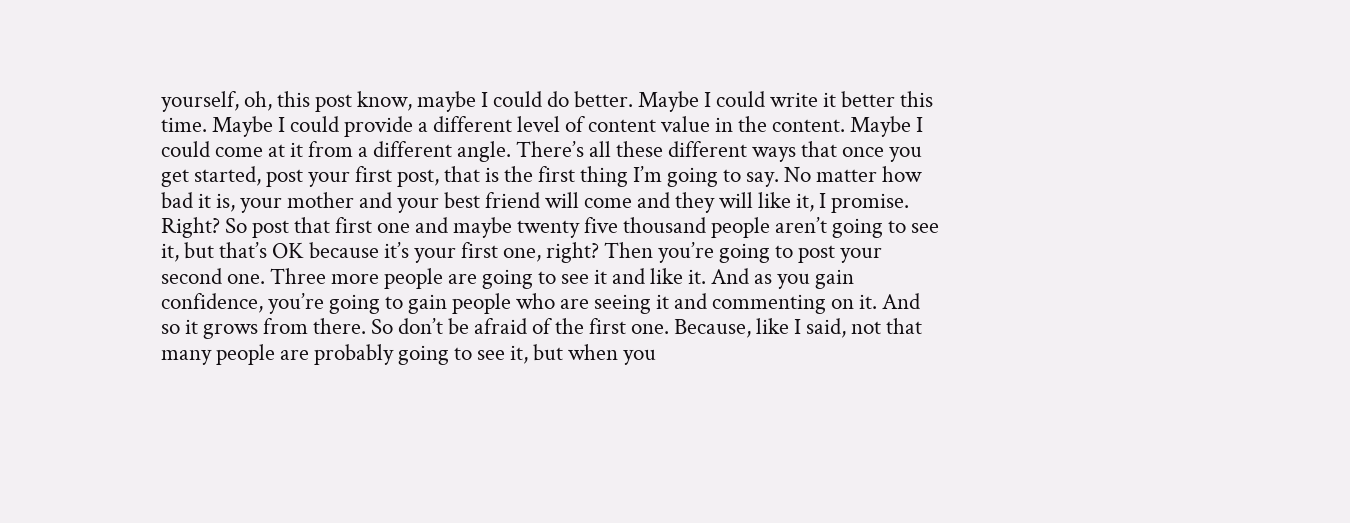yourself, oh, this post know, maybe I could do better. Maybe I could write it better this time. Maybe I could provide a different level of content value in the content. Maybe I could come at it from a different angle. There’s all these different ways that once you get started, post your first post, that is the first thing I’m going to say. No matter how bad it is, your mother and your best friend will come and they will like it, I promise. Right? So post that first one and maybe twenty five thousand people aren’t going to see it, but that’s OK because it’s your first one, right? Then you’re going to post your second one. Three more people are going to see it and like it. And as you gain confidence, you’re going to gain people who are seeing it and commenting on it. And so it grows from there. So don’t be afraid of the first one. Because, like I said, not that many people are probably going to see it, but when you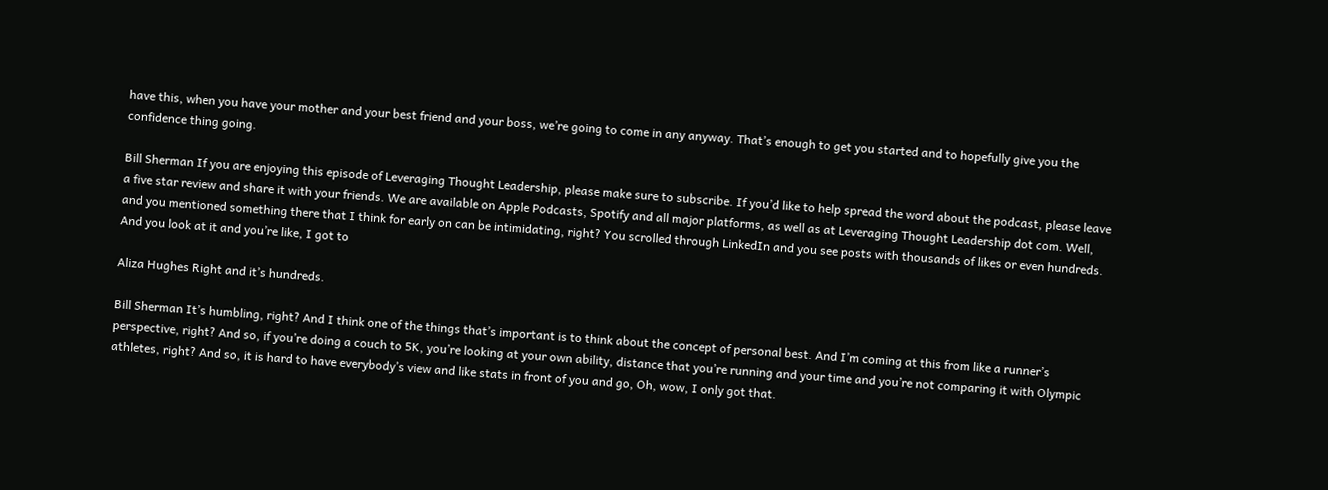have this, when you have your mother and your best friend and your boss, we’re going to come in any anyway. That’s enough to get you started and to hopefully give you the confidence thing going.

Bill Sherman If you are enjoying this episode of Leveraging Thought Leadership, please make sure to subscribe. If you’d like to help spread the word about the podcast, please leave a five star review and share it with your friends. We are available on Apple Podcasts, Spotify and all major platforms, as well as at Leveraging Thought Leadership dot com. Well, and you mentioned something there that I think for early on can be intimidating, right? You scrolled through LinkedIn and you see posts with thousands of likes or even hundreds. And you look at it and you’re like, I got to

Aliza Hughes Right and it’s hundreds.

Bill Sherman It’s humbling, right? And I think one of the things that’s important is to think about the concept of personal best. And I’m coming at this from like a runner’s perspective, right? And so, if you’re doing a couch to 5K, you’re looking at your own ability, distance that you’re running and your time and you’re not comparing it with Olympic athletes, right? And so, it is hard to have everybody’s view and like stats in front of you and go, Oh, wow, I only got that.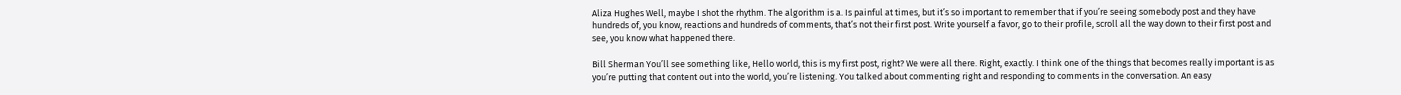Aliza Hughes Well, maybe I shot the rhythm. The algorithm is a. Is painful at times, but it’s so important to remember that if you’re seeing somebody post and they have hundreds of, you know, reactions and hundreds of comments, that’s not their first post. Write yourself a favor, go to their profile, scroll all the way down to their first post and see, you know what happened there.

Bill Sherman You’ll see something like, Hello world, this is my first post, right? We were all there. Right, exactly. I think one of the things that becomes really important is as you’re putting that content out into the world, you’re listening. You talked about commenting right and responding to comments in the conversation. An easy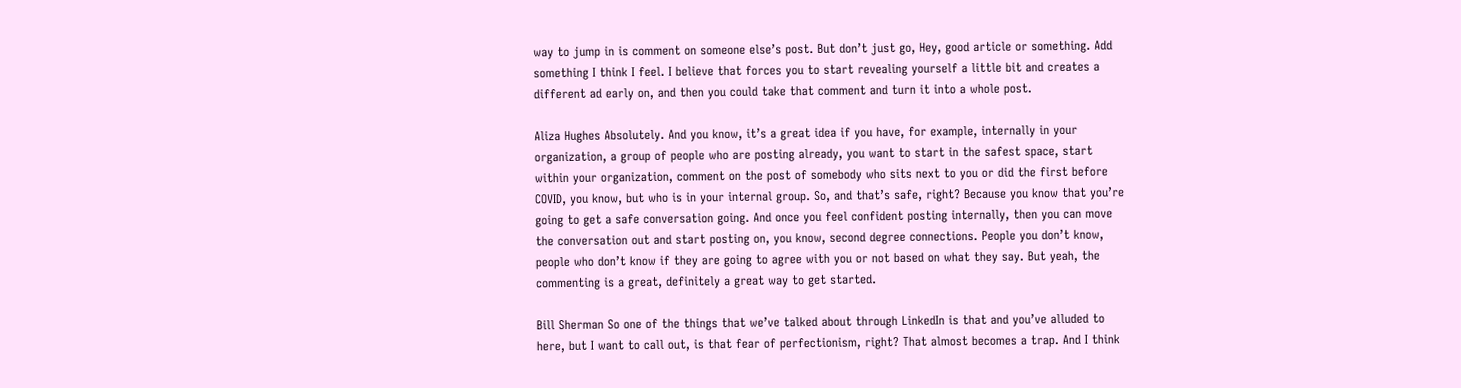way to jump in is comment on someone else’s post. But don’t just go, Hey, good article or something. Add something I think I feel. I believe that forces you to start revealing yourself a little bit and creates a different ad early on, and then you could take that comment and turn it into a whole post.

Aliza Hughes Absolutely. And you know, it’s a great idea if you have, for example, internally in your organization, a group of people who are posting already, you want to start in the safest space, start within your organization, comment on the post of somebody who sits next to you or did the first before COVID, you know, but who is in your internal group. So, and that’s safe, right? Because you know that you’re going to get a safe conversation going. And once you feel confident posting internally, then you can move the conversation out and start posting on, you know, second degree connections. People you don’t know, people who don’t know if they are going to agree with you or not based on what they say. But yeah, the commenting is a great, definitely a great way to get started.

Bill Sherman So one of the things that we’ve talked about through LinkedIn is that and you’ve alluded to here, but I want to call out, is that fear of perfectionism, right? That almost becomes a trap. And I think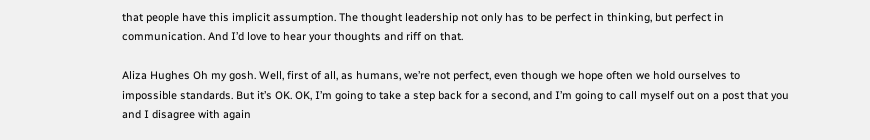that people have this implicit assumption. The thought leadership not only has to be perfect in thinking, but perfect in communication. And I’d love to hear your thoughts and riff on that.

Aliza Hughes Oh my gosh. Well, first of all, as humans, we’re not perfect, even though we hope often we hold ourselves to impossible standards. But it’s OK. OK, I’m going to take a step back for a second, and I’m going to call myself out on a post that you and I disagree with again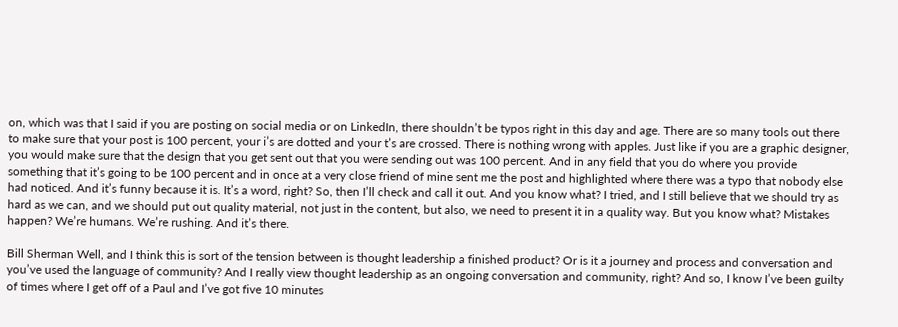on, which was that I said if you are posting on social media or on LinkedIn, there shouldn’t be typos right in this day and age. There are so many tools out there to make sure that your post is 100 percent, your i’s are dotted and your t’s are crossed. There is nothing wrong with apples. Just like if you are a graphic designer, you would make sure that the design that you get sent out that you were sending out was 100 percent. And in any field that you do where you provide something that it’s going to be 100 percent and in once at a very close friend of mine sent me the post and highlighted where there was a typo that nobody else had noticed. And it’s funny because it is. It’s a word, right? So, then I’ll check and call it out. And you know what? I tried, and I still believe that we should try as hard as we can, and we should put out quality material, not just in the content, but also, we need to present it in a quality way. But you know what? Mistakes happen? We’re humans. We’re rushing. And it’s there.

Bill Sherman Well, and I think this is sort of the tension between is thought leadership a finished product? Or is it a journey and process and conversation and you’ve used the language of community? And I really view thought leadership as an ongoing conversation and community, right? And so, I know I’ve been guilty of times where I get off of a Paul and I’ve got five 10 minutes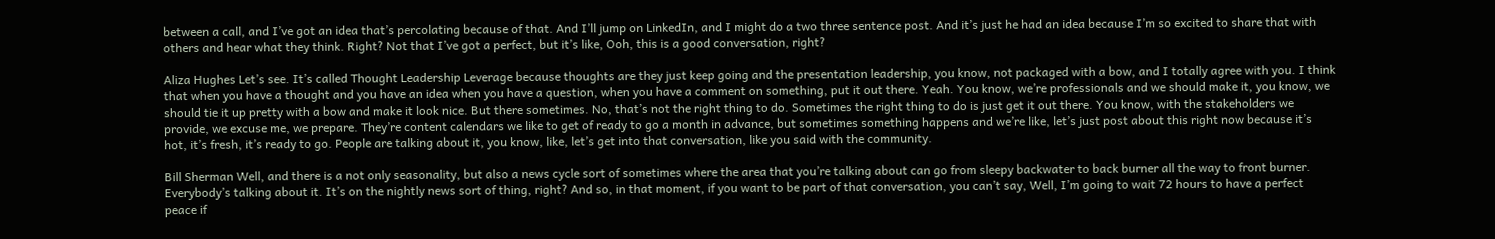between a call, and I’ve got an idea that’s percolating because of that. And I’ll jump on LinkedIn, and I might do a two three sentence post. And it’s just he had an idea because I’m so excited to share that with others and hear what they think. Right? Not that I’ve got a perfect, but it’s like, Ooh, this is a good conversation, right?

Aliza Hughes Let’s see. It’s called Thought Leadership Leverage because thoughts are they just keep going and the presentation leadership, you know, not packaged with a bow, and I totally agree with you. I think that when you have a thought and you have an idea when you have a question, when you have a comment on something, put it out there. Yeah. You know, we’re professionals and we should make it, you know, we should tie it up pretty with a bow and make it look nice. But there sometimes. No, that’s not the right thing to do. Sometimes the right thing to do is just get it out there. You know, with the stakeholders we provide, we excuse me, we prepare. They’re content calendars we like to get of ready to go a month in advance, but sometimes something happens and we’re like, let’s just post about this right now because it’s hot, it’s fresh, it’s ready to go. People are talking about it, you know, like, let’s get into that conversation, like you said with the community.

Bill Sherman Well, and there is a not only seasonality, but also a news cycle sort of sometimes where the area that you’re talking about can go from sleepy backwater to back burner all the way to front burner. Everybody’s talking about it. It’s on the nightly news sort of thing, right? And so, in that moment, if you want to be part of that conversation, you can’t say, Well, I’m going to wait 72 hours to have a perfect peace if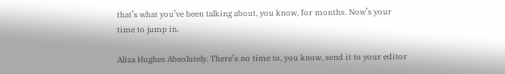that’s what you’ve been talking about, you know, for months. Now’s your time to jump in.

Aliza Hughes Absolutely. There’s no time to, you know, send it to your editor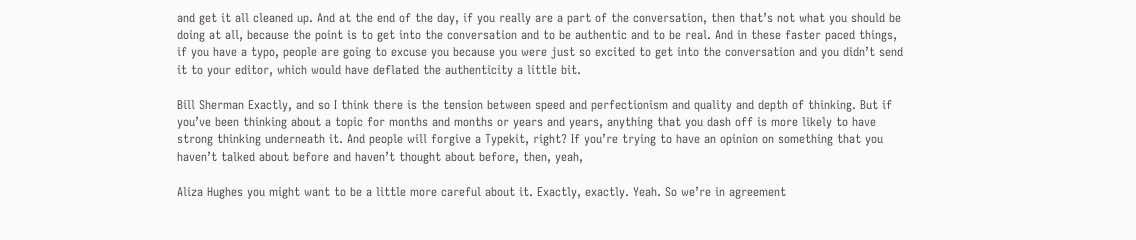and get it all cleaned up. And at the end of the day, if you really are a part of the conversation, then that’s not what you should be doing at all, because the point is to get into the conversation and to be authentic and to be real. And in these faster paced things, if you have a typo, people are going to excuse you because you were just so excited to get into the conversation and you didn’t send it to your editor, which would have deflated the authenticity a little bit.

Bill Sherman Exactly, and so I think there is the tension between speed and perfectionism and quality and depth of thinking. But if you’ve been thinking about a topic for months and months or years and years, anything that you dash off is more likely to have strong thinking underneath it. And people will forgive a Typekit, right? If you’re trying to have an opinion on something that you haven’t talked about before and haven’t thought about before, then, yeah,

Aliza Hughes you might want to be a little more careful about it. Exactly, exactly. Yeah. So we’re in agreement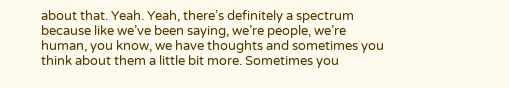about that. Yeah. Yeah, there’s definitely a spectrum because like we’ve been saying, we’re people, we’re human, you know, we have thoughts and sometimes you think about them a little bit more. Sometimes you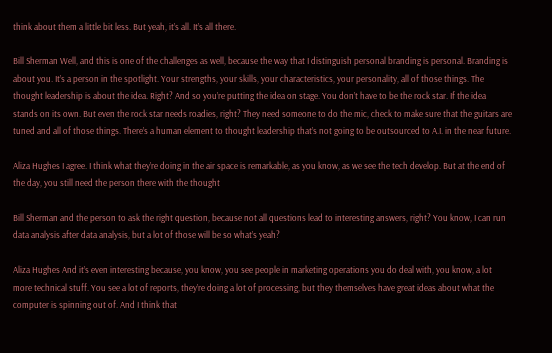think about them a little bit less. But yeah, it’s all. It’s all there.

Bill Sherman Well, and this is one of the challenges as well, because the way that I distinguish personal branding is personal. Branding is about you. It’s a person in the spotlight. Your strengths, your skills, your characteristics, your personality, all of those things. The thought leadership is about the idea. Right? And so you’re putting the idea on stage. You don’t have to be the rock star. If the idea stands on its own. But even the rock star needs roadies, right? They need someone to do the mic, check to make sure that the guitars are tuned and all of those things. There’s a human element to thought leadership that’s not going to be outsourced to A.I. in the near future.

Aliza Hughes I agree. I think what they’re doing in the air space is remarkable, as you know, as we see the tech develop. But at the end of the day, you still need the person there with the thought

Bill Sherman and the person to ask the right question, because not all questions lead to interesting answers, right? You know, I can run data analysis after data analysis, but a lot of those will be so what’s yeah?

Aliza Hughes And it’s even interesting because, you know, you see people in marketing operations you do deal with, you know, a lot more technical stuff. You see a lot of reports, they’re doing a lot of processing, but they themselves have great ideas about what the computer is spinning out of. And I think that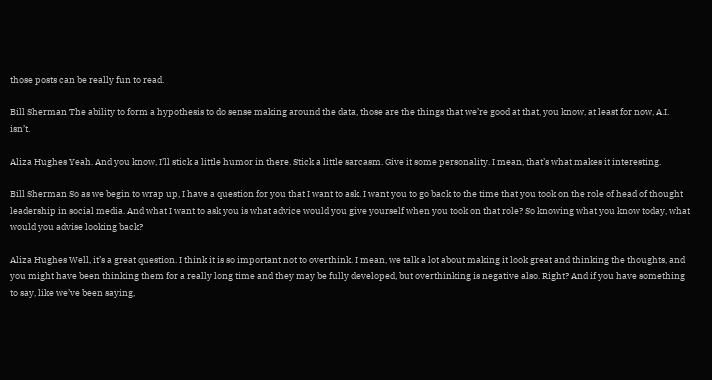those posts can be really fun to read.

Bill Sherman The ability to form a hypothesis to do sense making around the data, those are the things that we’re good at that, you know, at least for now, A.I. isn’t.

Aliza Hughes Yeah. And you know, I’ll stick a little humor in there. Stick a little sarcasm. Give it some personality. I mean, that’s what makes it interesting.

Bill Sherman So as we begin to wrap up, I have a question for you that I want to ask. I want you to go back to the time that you took on the role of head of thought leadership in social media. And what I want to ask you is what advice would you give yourself when you took on that role? So knowing what you know today, what would you advise looking back?

Aliza Hughes Well, it’s a great question. I think it is so important not to overthink. I mean, we talk a lot about making it look great and thinking the thoughts, and you might have been thinking them for a really long time and they may be fully developed, but overthinking is negative also. Right? And if you have something to say, like we’ve been saying,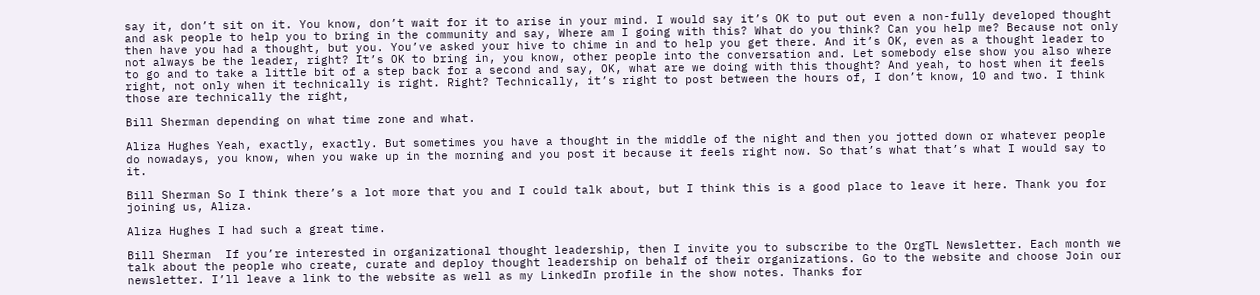say it, don’t sit on it. You know, don’t wait for it to arise in your mind. I would say it’s OK to put out even a non-fully developed thought and ask people to help you to bring in the community and say, Where am I going with this? What do you think? Can you help me? Because not only then have you had a thought, but you. You’ve asked your hive to chime in and to help you get there. And it’s OK, even as a thought leader to not always be the leader, right? It’s OK to bring in, you know, other people into the conversation and. Let somebody else show you also where to go and to take a little bit of a step back for a second and say, OK, what are we doing with this thought? And yeah, to host when it feels right, not only when it technically is right. Right? Technically, it’s right to post between the hours of, I don’t know, 10 and two. I think those are technically the right,

Bill Sherman depending on what time zone and what.

Aliza Hughes Yeah, exactly, exactly. But sometimes you have a thought in the middle of the night and then you jotted down or whatever people do nowadays, you know, when you wake up in the morning and you post it because it feels right now. So that’s what that’s what I would say to it.

Bill Sherman So I think there’s a lot more that you and I could talk about, but I think this is a good place to leave it here. Thank you for joining us, Aliza.

Aliza Hughes I had such a great time.

Bill Sherman  If you’re interested in organizational thought leadership, then I invite you to subscribe to the OrgTL Newsletter. Each month we talk about the people who create, curate and deploy thought leadership on behalf of their organizations. Go to the website and choose Join our newsletter. I’ll leave a link to the website as well as my LinkedIn profile in the show notes. Thanks for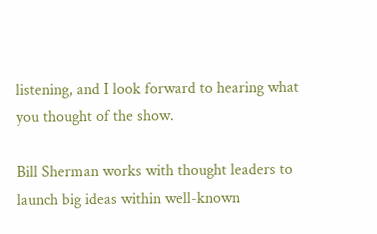listening, and I look forward to hearing what you thought of the show.

Bill Sherman works with thought leaders to launch big ideas within well-known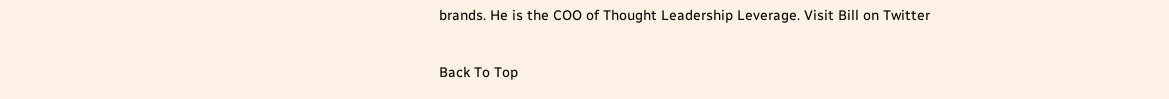brands. He is the COO of Thought Leadership Leverage. Visit Bill on Twitter

Back To Top